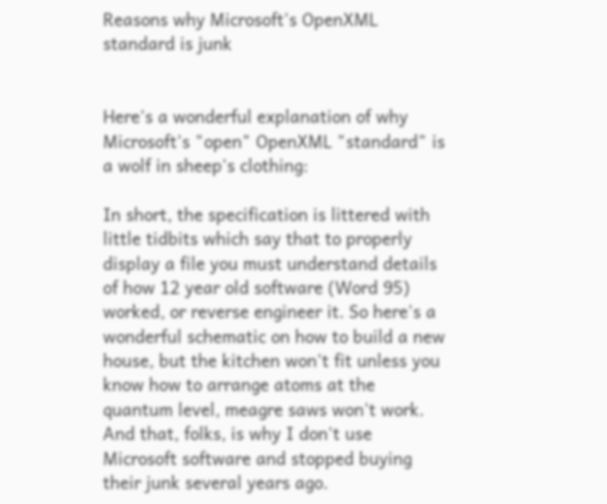Reasons why Microsoft's OpenXML standard is junk


Here's a wonderful explanation of why Microsoft's "open" OpenXML "standard" is a wolf in sheep's clothing:

In short, the specification is littered with little tidbits which say that to properly display a file you must understand details of how 12 year old software (Word 95) worked, or reverse engineer it. So here's a wonderful schematic on how to build a new house, but the kitchen won't fit unless you know how to arrange atoms at the quantum level, meagre saws won't work. And that, folks, is why I don't use Microsoft software and stopped buying their junk several years ago.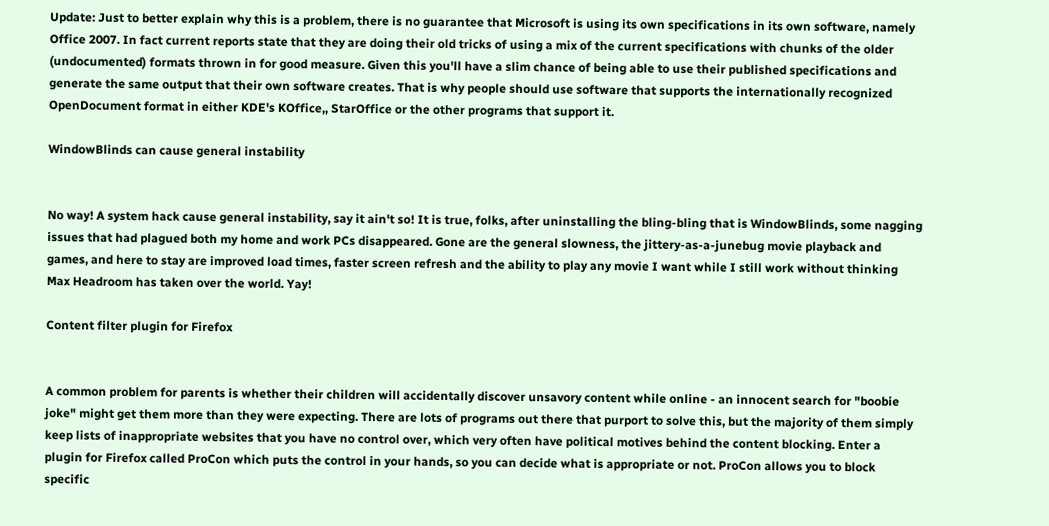Update: Just to better explain why this is a problem, there is no guarantee that Microsoft is using its own specifications in its own software, namely Office 2007. In fact current reports state that they are doing their old tricks of using a mix of the current specifications with chunks of the older (undocumented) formats thrown in for good measure. Given this you'll have a slim chance of being able to use their published specifications and generate the same output that their own software creates. That is why people should use software that supports the internationally recognized OpenDocument format in either KDE's KOffice,, StarOffice or the other programs that support it.

WindowBlinds can cause general instability


No way! A system hack cause general instability, say it ain't so! It is true, folks, after uninstalling the bling-bling that is WindowBlinds, some nagging issues that had plagued both my home and work PCs disappeared. Gone are the general slowness, the jittery-as-a-junebug movie playback and games, and here to stay are improved load times, faster screen refresh and the ability to play any movie I want while I still work without thinking Max Headroom has taken over the world. Yay!

Content filter plugin for Firefox


A common problem for parents is whether their children will accidentally discover unsavory content while online - an innocent search for "boobie joke" might get them more than they were expecting. There are lots of programs out there that purport to solve this, but the majority of them simply keep lists of inappropriate websites that you have no control over, which very often have political motives behind the content blocking. Enter a plugin for Firefox called ProCon which puts the control in your hands, so you can decide what is appropriate or not. ProCon allows you to block specific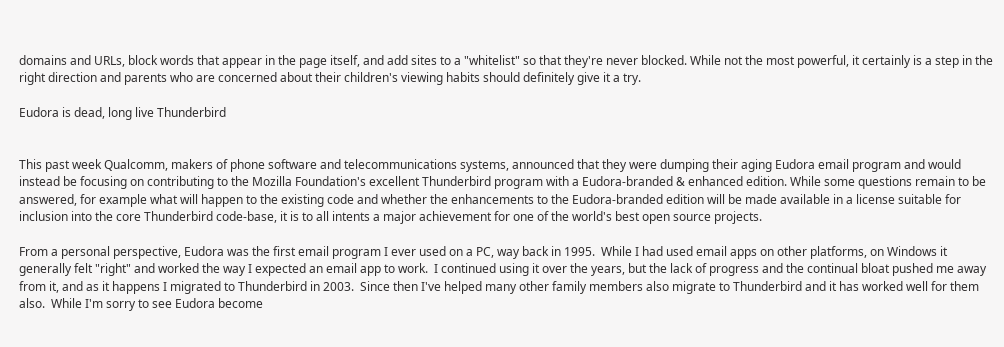domains and URLs, block words that appear in the page itself, and add sites to a "whitelist" so that they're never blocked. While not the most powerful, it certainly is a step in the right direction and parents who are concerned about their children's viewing habits should definitely give it a try.

Eudora is dead, long live Thunderbird


This past week Qualcomm, makers of phone software and telecommunications systems, announced that they were dumping their aging Eudora email program and would instead be focusing on contributing to the Mozilla Foundation's excellent Thunderbird program with a Eudora-branded & enhanced edition. While some questions remain to be answered, for example what will happen to the existing code and whether the enhancements to the Eudora-branded edition will be made available in a license suitable for inclusion into the core Thunderbird code-base, it is to all intents a major achievement for one of the world's best open source projects.

From a personal perspective, Eudora was the first email program I ever used on a PC, way back in 1995.  While I had used email apps on other platforms, on Windows it generally felt "right" and worked the way I expected an email app to work.  I continued using it over the years, but the lack of progress and the continual bloat pushed me away from it, and as it happens I migrated to Thunderbird in 2003.  Since then I've helped many other family members also migrate to Thunderbird and it has worked well for them also.  While I'm sorry to see Eudora become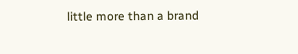little more than a brand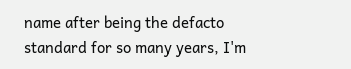name after being the defacto standard for so many years, I'm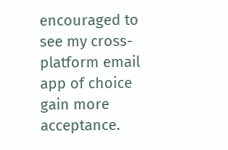encouraged to see my cross-platform email app of choice gain more acceptance.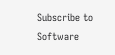Subscribe to Software